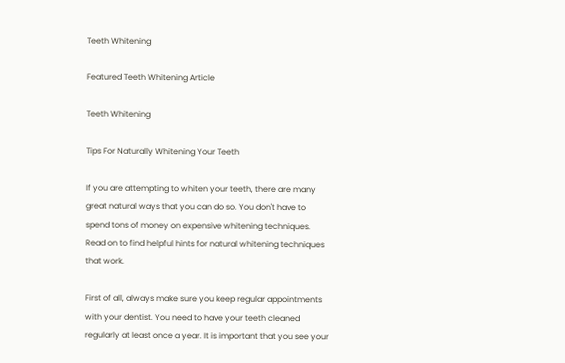Teeth Whitening

Featured Teeth Whitening Article

Teeth Whitening

Tips For Naturally Whitening Your Teeth

If you are attempting to whiten your teeth, there are many great natural ways that you can do so. You don't have to spend tons of money on expensive whitening techniques. Read on to find helpful hints for natural whitening techniques that work.

First of all, always make sure you keep regular appointments with your dentist. You need to have your teeth cleaned regularly at least once a year. It is important that you see your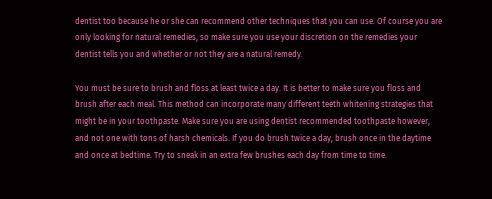dentist too because he or she can recommend other techniques that you can use. Of course you are only looking for natural remedies, so make sure you use your discretion on the remedies your dentist tells you and whether or not they are a natural remedy.

You must be sure to brush and floss at least twice a day. It is better to make sure you floss and brush after each meal. This method can incorporate many different teeth whitening strategies that might be in your toothpaste. Make sure you are using dentist recommended toothpaste however, and not one with tons of harsh chemicals. If you do brush twice a day, brush once in the daytime and once at bedtime. Try to sneak in an extra few brushes each day from time to time.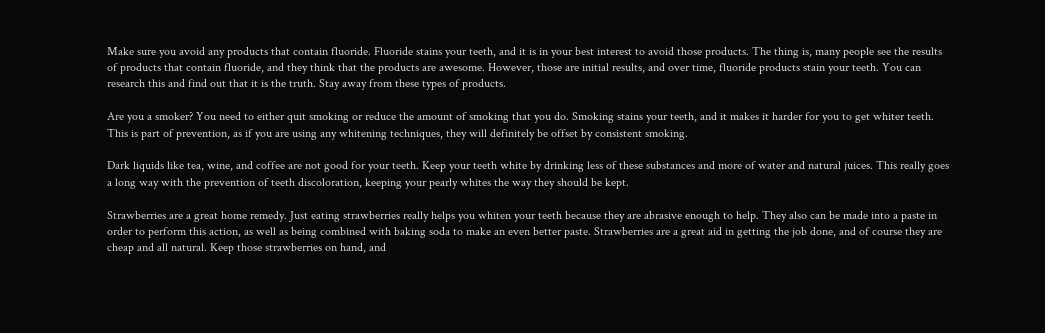Make sure you avoid any products that contain fluoride. Fluoride stains your teeth, and it is in your best interest to avoid those products. The thing is, many people see the results of products that contain fluoride, and they think that the products are awesome. However, those are initial results, and over time, fluoride products stain your teeth. You can research this and find out that it is the truth. Stay away from these types of products.

Are you a smoker? You need to either quit smoking or reduce the amount of smoking that you do. Smoking stains your teeth, and it makes it harder for you to get whiter teeth. This is part of prevention, as if you are using any whitening techniques, they will definitely be offset by consistent smoking.

Dark liquids like tea, wine, and coffee are not good for your teeth. Keep your teeth white by drinking less of these substances and more of water and natural juices. This really goes a long way with the prevention of teeth discoloration, keeping your pearly whites the way they should be kept.

Strawberries are a great home remedy. Just eating strawberries really helps you whiten your teeth because they are abrasive enough to help. They also can be made into a paste in order to perform this action, as well as being combined with baking soda to make an even better paste. Strawberries are a great aid in getting the job done, and of course they are cheap and all natural. Keep those strawberries on hand, and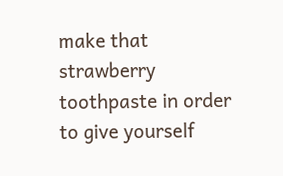make that strawberry toothpaste in order to give yourself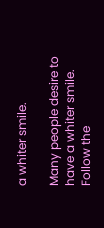a whiter smile.

Many people desire to have a whiter smile. Follow the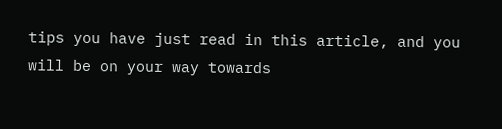tips you have just read in this article, and you will be on your way towards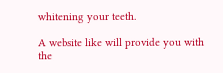whitening your teeth.

A website like will provide you with the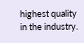highest quality in the industry.